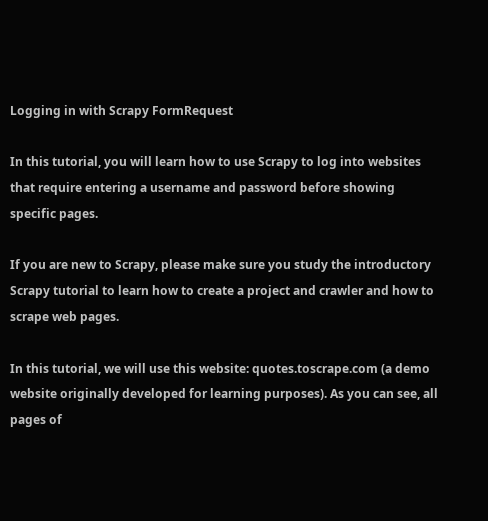Logging in with Scrapy FormRequest

In this tutorial, you will learn how to use Scrapy to log into websites that require entering a username and password before showing specific pages.

If you are new to Scrapy, please make sure you study the introductory Scrapy tutorial to learn how to create a project and crawler and how to scrape web pages.

In this tutorial, we will use this website: quotes.toscrape.com (a demo website originally developed for learning purposes). As you can see, all pages of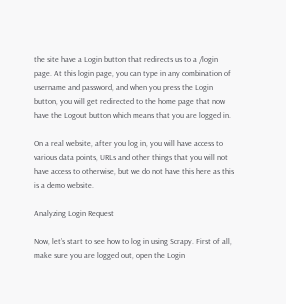the site have a Login button that redirects us to a /login page. At this login page, you can type in any combination of username and password, and when you press the Login button, you will get redirected to the home page that now have the Logout button which means that you are logged in.

On a real website, after you log in, you will have access to various data points, URLs and other things that you will not have access to otherwise, but we do not have this here as this is a demo website.

Analyzing Login Request

Now, let’s start to see how to log in using Scrapy. First of all, make sure you are logged out, open the Login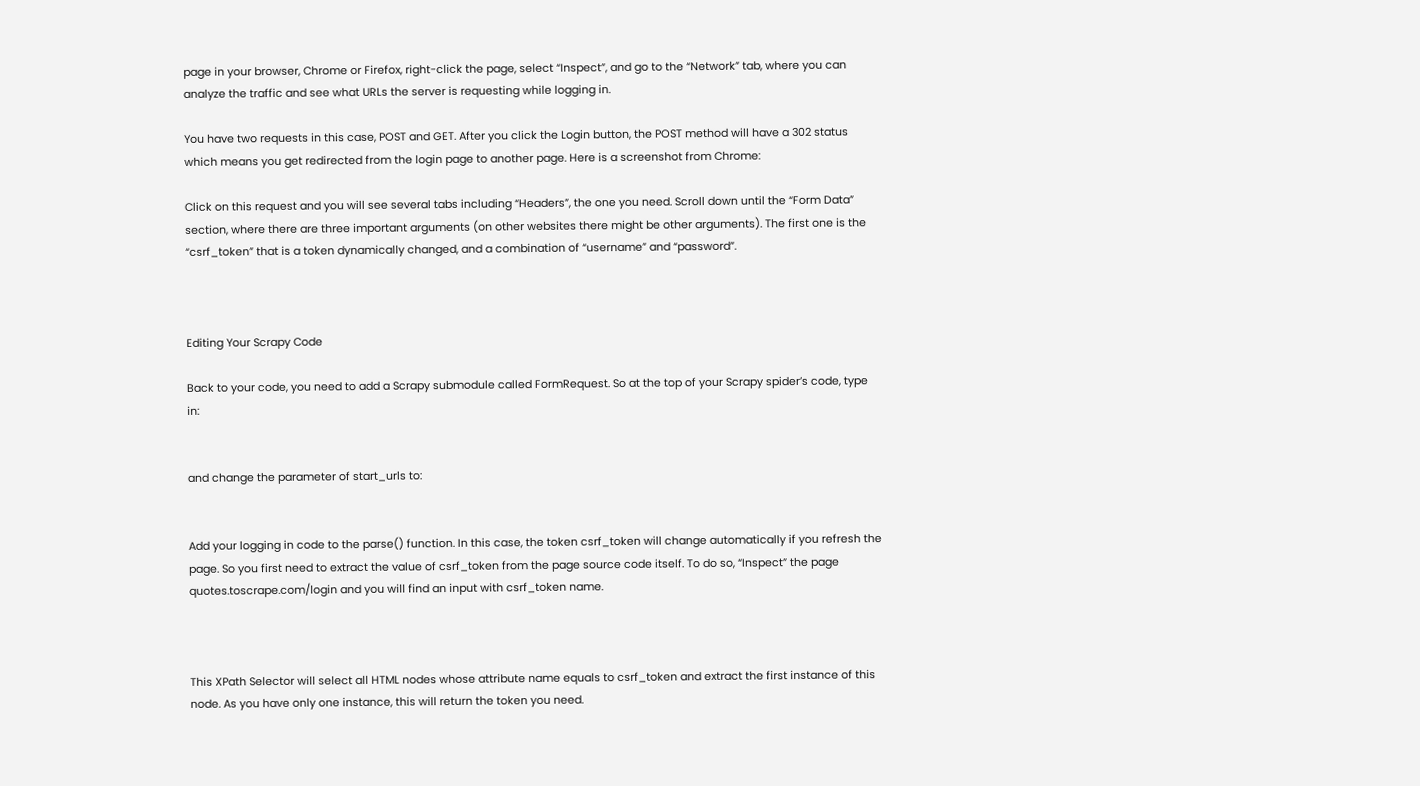page in your browser, Chrome or Firefox, right-click the page, select “Inspect”, and go to the “Network” tab, where you can analyze the traffic and see what URLs the server is requesting while logging in.

You have two requests in this case, POST and GET. After you click the Login button, the POST method will have a 302 status which means you get redirected from the login page to another page. Here is a screenshot from Chrome:

Click on this request and you will see several tabs including “Headers”, the one you need. Scroll down until the “Form Data” section, where there are three important arguments (on other websites there might be other arguments). The first one is the “csrf_token” that is a token dynamically changed, and a combination of “username” and “password”.



Editing Your Scrapy Code

Back to your code, you need to add a Scrapy submodule called FormRequest. So at the top of your Scrapy spider’s code, type in:


and change the parameter of start_urls to:


Add your logging in code to the parse() function. In this case, the token csrf_token will change automatically if you refresh the page. So you first need to extract the value of csrf_token from the page source code itself. To do so, “Inspect” the page quotes.toscrape.com/login and you will find an input with csrf_token name.



This XPath Selector will select all HTML nodes whose attribute name equals to csrf_token and extract the first instance of this node. As you have only one instance, this will return the token you need.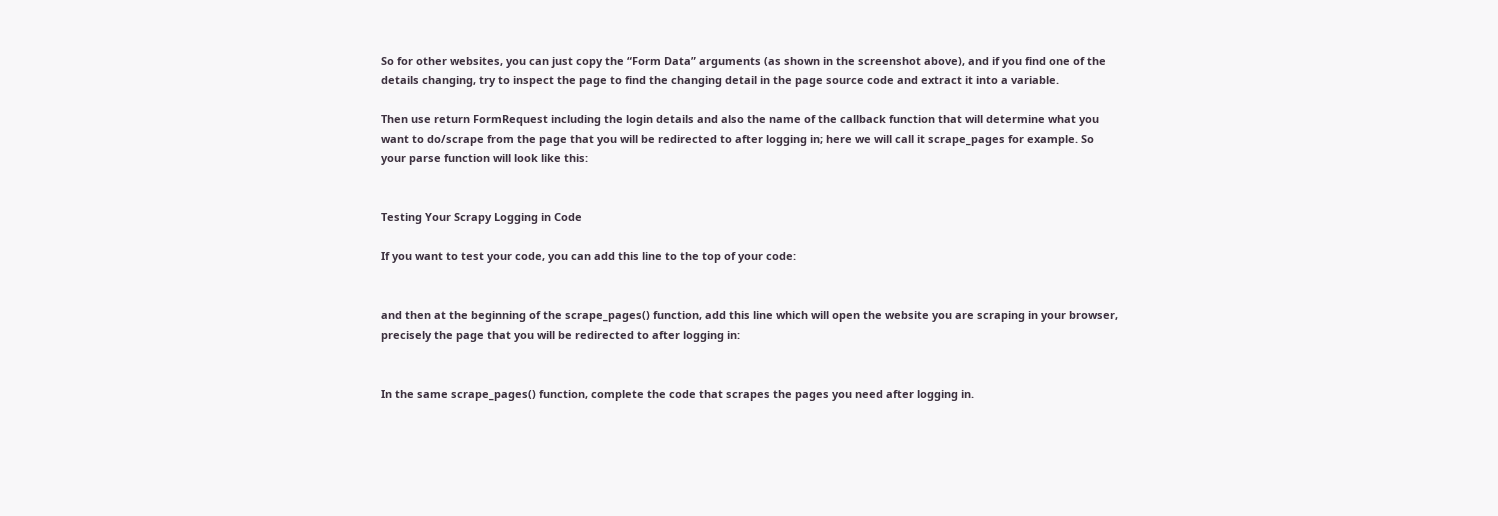So for other websites, you can just copy the “Form Data” arguments (as shown in the screenshot above), and if you find one of the details changing, try to inspect the page to find the changing detail in the page source code and extract it into a variable.

Then use return FormRequest including the login details and also the name of the callback function that will determine what you want to do/scrape from the page that you will be redirected to after logging in; here we will call it scrape_pages for example. So your parse function will look like this:


Testing Your Scrapy Logging in Code

If you want to test your code, you can add this line to the top of your code:


and then at the beginning of the scrape_pages() function, add this line which will open the website you are scraping in your browser, precisely the page that you will be redirected to after logging in:


In the same scrape_pages() function, complete the code that scrapes the pages you need after logging in.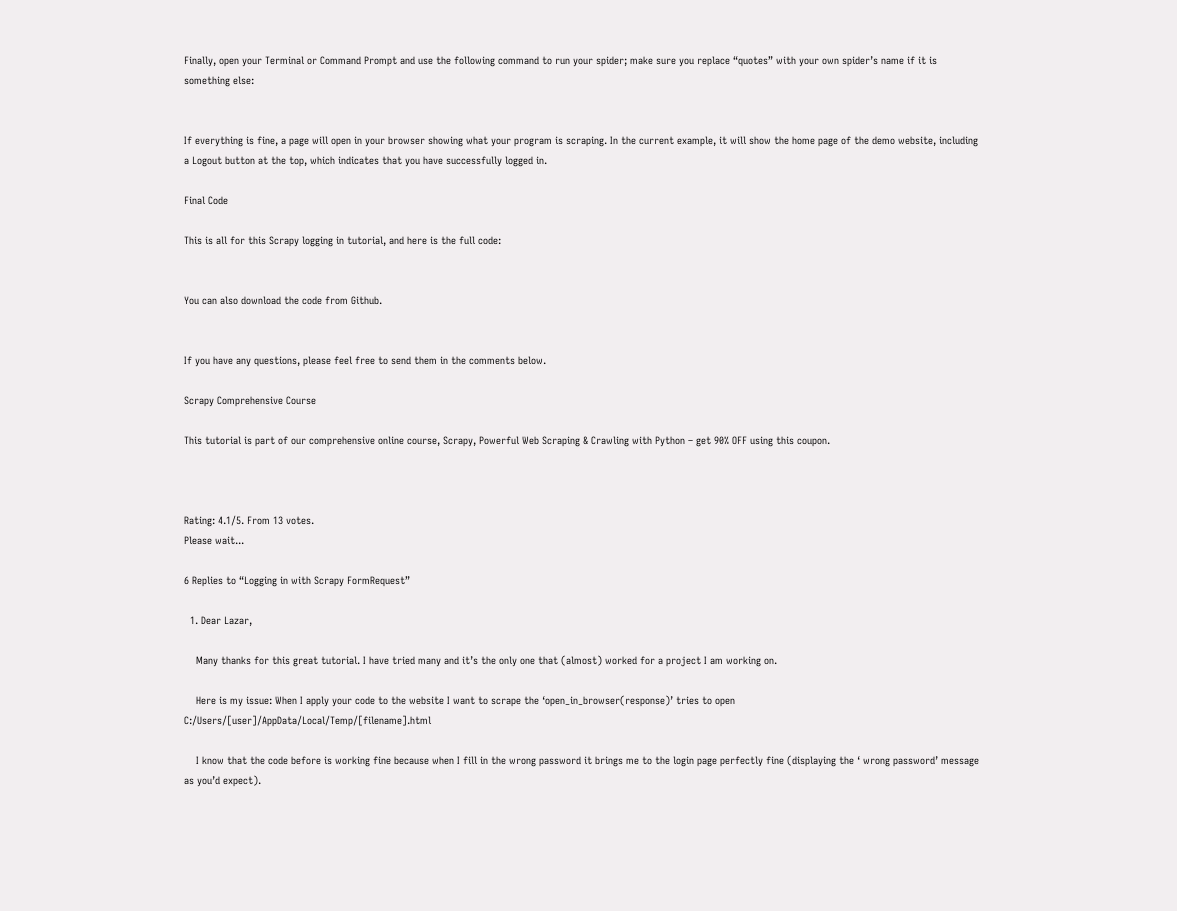Finally, open your Terminal or Command Prompt and use the following command to run your spider; make sure you replace “quotes” with your own spider’s name if it is something else:


If everything is fine, a page will open in your browser showing what your program is scraping. In the current example, it will show the home page of the demo website, including a Logout button at the top, which indicates that you have successfully logged in.

Final Code

This is all for this Scrapy logging in tutorial, and here is the full code:


You can also download the code from Github.


If you have any questions, please feel free to send them in the comments below.

Scrapy Comprehensive Course

This tutorial is part of our comprehensive online course, Scrapy, Powerful Web Scraping & Crawling with Python – get 90% OFF using this coupon.



Rating: 4.1/5. From 13 votes.
Please wait...

6 Replies to “Logging in with Scrapy FormRequest”

  1. Dear Lazar,

    Many thanks for this great tutorial. I have tried many and it’s the only one that (almost) worked for a project I am working on.

    Here is my issue: When I apply your code to the website I want to scrape the ‘open_in_browser(response)’ tries to open C:/Users/[user]/AppData/Local/Temp/[filename].html

    I know that the code before is working fine because when I fill in the wrong password it brings me to the login page perfectly fine (displaying the ‘ wrong password’ message as you’d expect).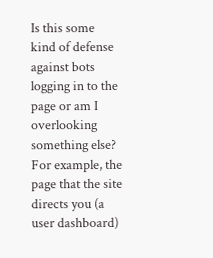Is this some kind of defense against bots logging in to the page or am I overlooking something else? For example, the page that the site directs you (a user dashboard)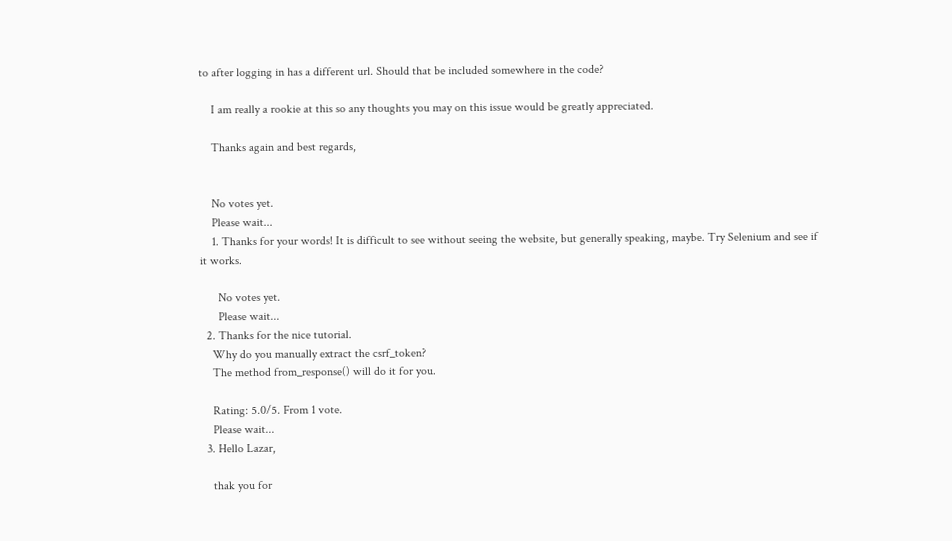to after logging in has a different url. Should that be included somewhere in the code?

    I am really a rookie at this so any thoughts you may on this issue would be greatly appreciated.

    Thanks again and best regards,


    No votes yet.
    Please wait...
    1. Thanks for your words! It is difficult to see without seeing the website, but generally speaking, maybe. Try Selenium and see if it works.

      No votes yet.
      Please wait...
  2. Thanks for the nice tutorial.
    Why do you manually extract the csrf_token?
    The method from_response() will do it for you.

    Rating: 5.0/5. From 1 vote.
    Please wait...
  3. Hello Lazar,

    thak you for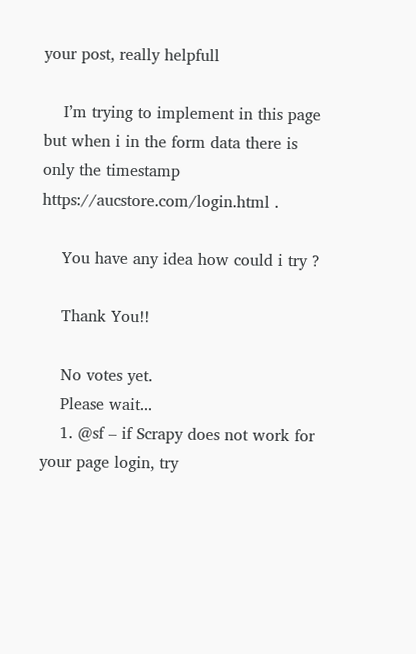your post, really helpfull

    I’m trying to implement in this page but when i in the form data there is only the timestamp https://aucstore.com/login.html .

    You have any idea how could i try ?

    Thank You!!

    No votes yet.
    Please wait...
    1. @sf – if Scrapy does not work for your page login, try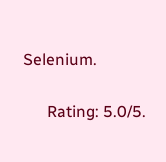Selenium.

      Rating: 5.0/5.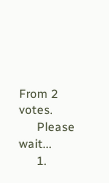From 2 votes.
      Please wait...
      1.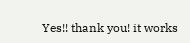Yes!! thank you! it works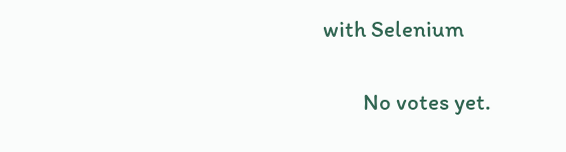with Selenium

        No votes yet.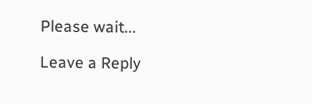Please wait...

Leave a Reply